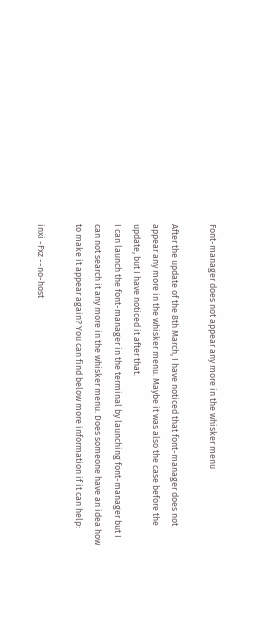Font-manager does not appear any more in the whisker menu

After the update of the 8th March, I have noticed that font-manager does not appear any more in the whisker menu. Maybe it was also the case before the update, but I have noticed it after that.
I can launch the font-manager in the terminal by launching font-manager but I can not search it any more in the whisker menu. Does someone have an idea how to make it appear again? You can find below more information if it can help:

inxi -Fxz --no-host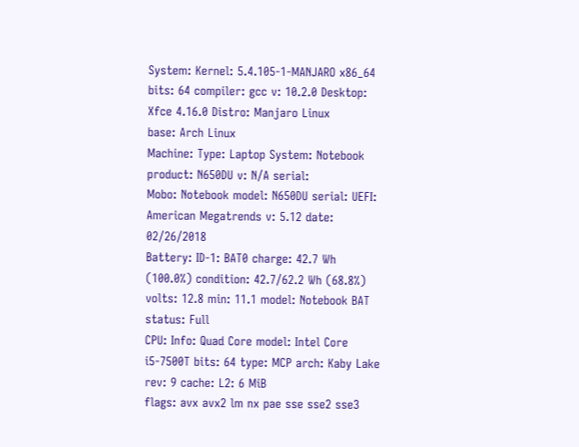System: Kernel: 5.4.105-1-MANJARO x86_64 bits: 64 compiler: gcc v: 10.2.0 Desktop: Xfce 4.16.0 Distro: Manjaro Linux
base: Arch Linux
Machine: Type: Laptop System: Notebook product: N650DU v: N/A serial:
Mobo: Notebook model: N650DU serial: UEFI: American Megatrends v: 5.12 date: 02/26/2018
Battery: ID-1: BAT0 charge: 42.7 Wh (100.0%) condition: 42.7/62.2 Wh (68.8%) volts: 12.8 min: 11.1 model: Notebook BAT
status: Full
CPU: Info: Quad Core model: Intel Core i5-7500T bits: 64 type: MCP arch: Kaby Lake rev: 9 cache: L2: 6 MiB
flags: avx avx2 lm nx pae sse sse2 sse3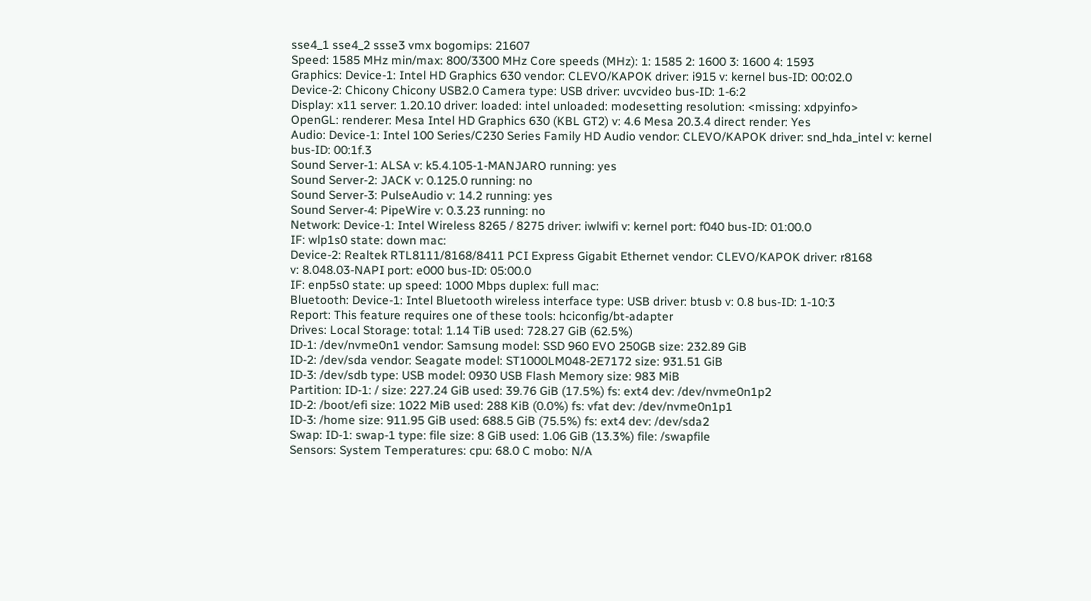sse4_1 sse4_2 ssse3 vmx bogomips: 21607
Speed: 1585 MHz min/max: 800/3300 MHz Core speeds (MHz): 1: 1585 2: 1600 3: 1600 4: 1593
Graphics: Device-1: Intel HD Graphics 630 vendor: CLEVO/KAPOK driver: i915 v: kernel bus-ID: 00:02.0
Device-2: Chicony Chicony USB2.0 Camera type: USB driver: uvcvideo bus-ID: 1-6:2
Display: x11 server: 1.20.10 driver: loaded: intel unloaded: modesetting resolution: <missing: xdpyinfo>
OpenGL: renderer: Mesa Intel HD Graphics 630 (KBL GT2) v: 4.6 Mesa 20.3.4 direct render: Yes
Audio: Device-1: Intel 100 Series/C230 Series Family HD Audio vendor: CLEVO/KAPOK driver: snd_hda_intel v: kernel
bus-ID: 00:1f.3
Sound Server-1: ALSA v: k5.4.105-1-MANJARO running: yes
Sound Server-2: JACK v: 0.125.0 running: no
Sound Server-3: PulseAudio v: 14.2 running: yes
Sound Server-4: PipeWire v: 0.3.23 running: no
Network: Device-1: Intel Wireless 8265 / 8275 driver: iwlwifi v: kernel port: f040 bus-ID: 01:00.0
IF: wlp1s0 state: down mac:
Device-2: Realtek RTL8111/8168/8411 PCI Express Gigabit Ethernet vendor: CLEVO/KAPOK driver: r8168
v: 8.048.03-NAPI port: e000 bus-ID: 05:00.0
IF: enp5s0 state: up speed: 1000 Mbps duplex: full mac:
Bluetooth: Device-1: Intel Bluetooth wireless interface type: USB driver: btusb v: 0.8 bus-ID: 1-10:3
Report: This feature requires one of these tools: hciconfig/bt-adapter
Drives: Local Storage: total: 1.14 TiB used: 728.27 GiB (62.5%)
ID-1: /dev/nvme0n1 vendor: Samsung model: SSD 960 EVO 250GB size: 232.89 GiB
ID-2: /dev/sda vendor: Seagate model: ST1000LM048-2E7172 size: 931.51 GiB
ID-3: /dev/sdb type: USB model: 0930 USB Flash Memory size: 983 MiB
Partition: ID-1: / size: 227.24 GiB used: 39.76 GiB (17.5%) fs: ext4 dev: /dev/nvme0n1p2
ID-2: /boot/efi size: 1022 MiB used: 288 KiB (0.0%) fs: vfat dev: /dev/nvme0n1p1
ID-3: /home size: 911.95 GiB used: 688.5 GiB (75.5%) fs: ext4 dev: /dev/sda2
Swap: ID-1: swap-1 type: file size: 8 GiB used: 1.06 GiB (13.3%) file: /swapfile
Sensors: System Temperatures: cpu: 68.0 C mobo: N/A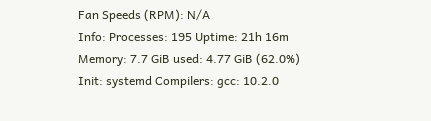Fan Speeds (RPM): N/A
Info: Processes: 195 Uptime: 21h 16m Memory: 7.7 GiB used: 4.77 GiB (62.0%) Init: systemd Compilers: gcc: 10.2.0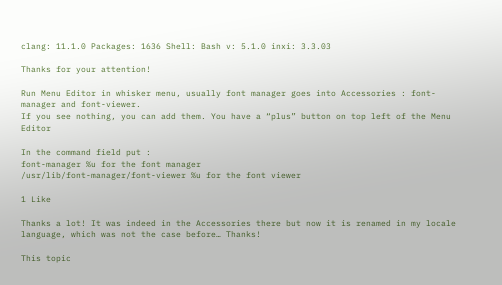clang: 11.1.0 Packages: 1636 Shell: Bash v: 5.1.0 inxi: 3.3.03

Thanks for your attention!

Run Menu Editor in whisker menu, usually font manager goes into Accessories : font-manager and font-viewer.
If you see nothing, you can add them. You have a “plus” button on top left of the Menu Editor

In the command field put :
font-manager %u for the font manager
/usr/lib/font-manager/font-viewer %u for the font viewer

1 Like

Thanks a lot! It was indeed in the Accessories there but now it is renamed in my locale language, which was not the case before… Thanks!

This topic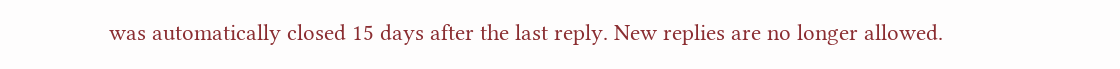was automatically closed 15 days after the last reply. New replies are no longer allowed.